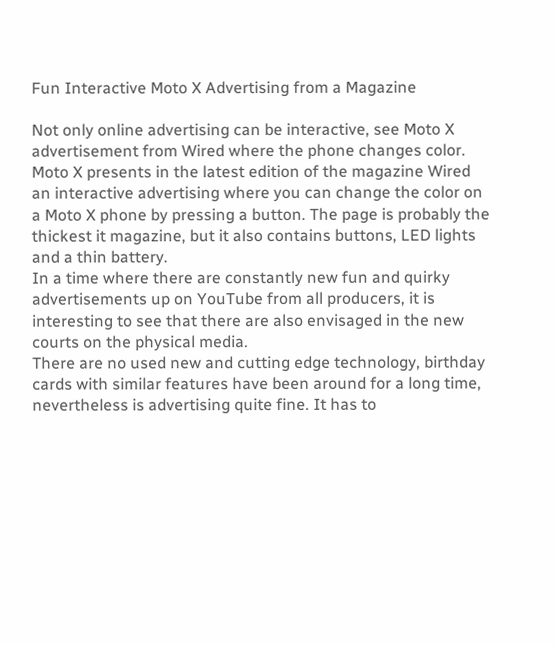Fun Interactive Moto X Advertising from a Magazine

Not only online advertising can be interactive, see Moto X advertisement from Wired where the phone changes color.
Moto X presents in the latest edition of the magazine Wired an interactive advertising where you can change the color on a Moto X phone by pressing a button. The page is probably the thickest it magazine, but it also contains buttons, LED lights and a thin battery.
In a time where there are constantly new fun and quirky advertisements up on YouTube from all producers, it is interesting to see that there are also envisaged in the new courts on the physical media.
There are no used new and cutting edge technology, birthday cards with similar features have been around for a long time, nevertheless is advertising quite fine. It has to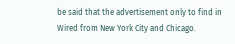be said that the advertisement only to find in Wired from New York City and Chicago.